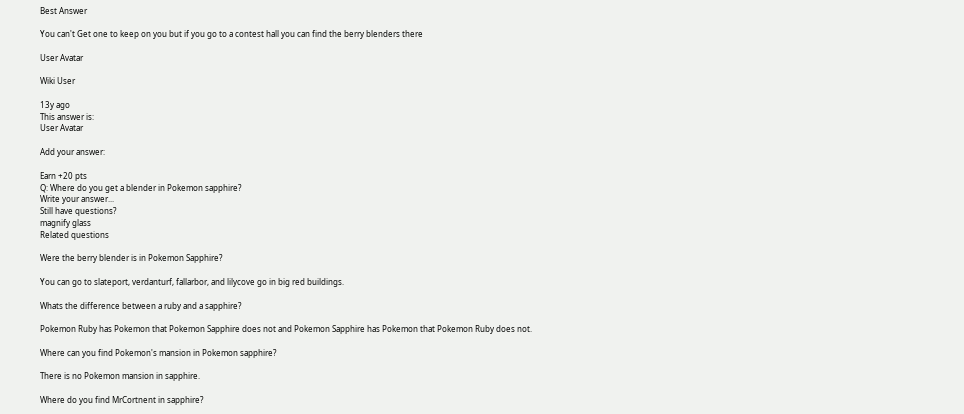Best Answer

You can't Get one to keep on you but if you go to a contest hall you can find the berry blenders there

User Avatar

Wiki User

13y ago
This answer is:
User Avatar

Add your answer:

Earn +20 pts
Q: Where do you get a blender in Pokemon sapphire?
Write your answer...
Still have questions?
magnify glass
Related questions

Were the berry blender is in Pokemon Sapphire?

You can go to slateport, verdanturf, fallarbor, and lilycove go in big red buildings.

Whats the difference between a ruby and a sapphire?

Pokemon Ruby has Pokemon that Pokemon Sapphire does not and Pokemon Sapphire has Pokemon that Pokemon Ruby does not.

Where can you find Pokemon's mansion in Pokemon sapphire?

There is no Pokemon mansion in sapphire.

Where do you find MrCortnent in sapphire?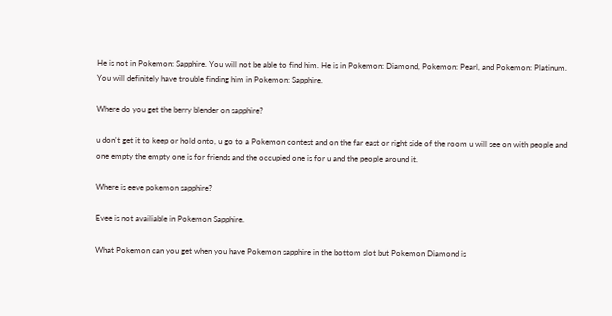He is not in Pokemon: Sapphire. You will not be able to find him. He is in Pokemon: Diamond, Pokemon: Pearl, and Pokemon: Platinum. You will definitely have trouble finding him in Pokemon: Sapphire.

Where do you get the berry blender on sapphire?

u don't get it to keep or hold onto, u go to a Pokemon contest and on the far east or right side of the room u will see on with people and one empty the empty one is for friends and the occupied one is for u and the people around it.

Where is eeve pokemon sapphire?

Evee is not availiable in Pokemon Sapphire.

What Pokemon can you get when you have Pokemon sapphire in the bottom slot but Pokemon Diamond is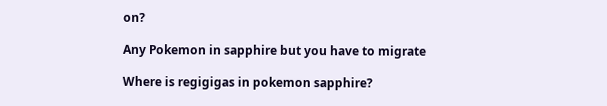on?

Any Pokemon in sapphire but you have to migrate

Where is regigigas in pokemon sapphire?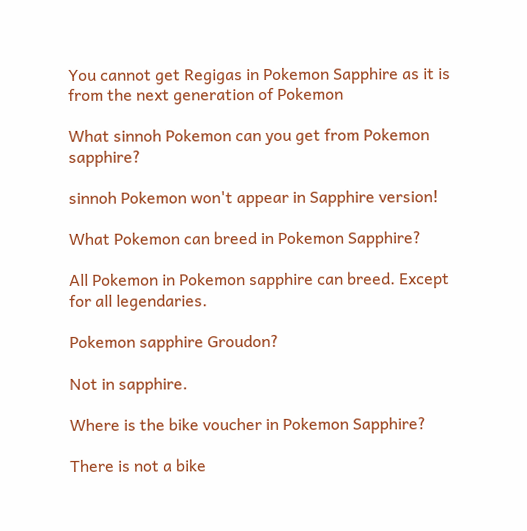You cannot get Regigas in Pokemon Sapphire as it is from the next generation of Pokemon

What sinnoh Pokemon can you get from Pokemon sapphire?

sinnoh Pokemon won't appear in Sapphire version!

What Pokemon can breed in Pokemon Sapphire?

All Pokemon in Pokemon sapphire can breed. Except for all legendaries.

Pokemon sapphire Groudon?

Not in sapphire.

Where is the bike voucher in Pokemon Sapphire?

There is not a bike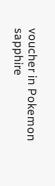voucher in Pokemon sapphire